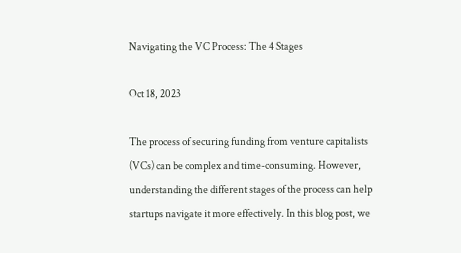Navigating the VC Process: The 4 Stages

Oct 18, 2023

The process of securing funding from venture capitalists (VCs) can be complex and time-consuming. However, understanding the different stages of the process can help startups navigate it more effectively. In this blog post, we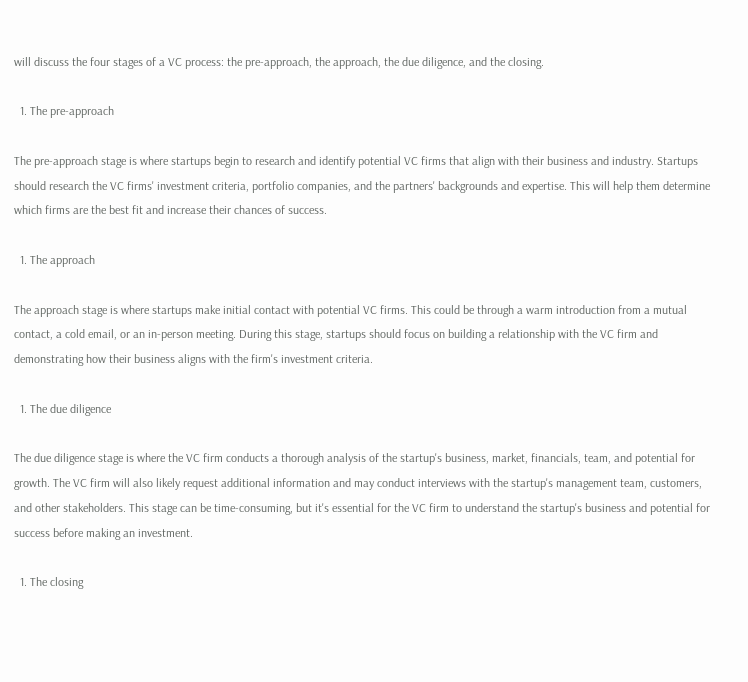will discuss the four stages of a VC process: the pre-approach, the approach, the due diligence, and the closing.

  1. The pre-approach

The pre-approach stage is where startups begin to research and identify potential VC firms that align with their business and industry. Startups should research the VC firms' investment criteria, portfolio companies, and the partners' backgrounds and expertise. This will help them determine which firms are the best fit and increase their chances of success.

  1. The approach

The approach stage is where startups make initial contact with potential VC firms. This could be through a warm introduction from a mutual contact, a cold email, or an in-person meeting. During this stage, startups should focus on building a relationship with the VC firm and demonstrating how their business aligns with the firm's investment criteria.

  1. The due diligence

The due diligence stage is where the VC firm conducts a thorough analysis of the startup's business, market, financials, team, and potential for growth. The VC firm will also likely request additional information and may conduct interviews with the startup's management team, customers, and other stakeholders. This stage can be time-consuming, but it's essential for the VC firm to understand the startup's business and potential for success before making an investment.

  1. The closing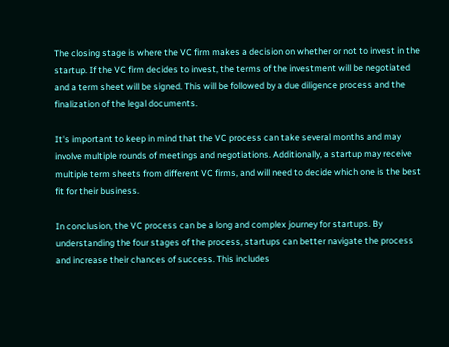The closing stage is where the VC firm makes a decision on whether or not to invest in the startup. If the VC firm decides to invest, the terms of the investment will be negotiated and a term sheet will be signed. This will be followed by a due diligence process and the finalization of the legal documents.

It's important to keep in mind that the VC process can take several months and may involve multiple rounds of meetings and negotiations. Additionally, a startup may receive multiple term sheets from different VC firms, and will need to decide which one is the best fit for their business.

In conclusion, the VC process can be a long and complex journey for startups. By understanding the four stages of the process, startups can better navigate the process and increase their chances of success. This includes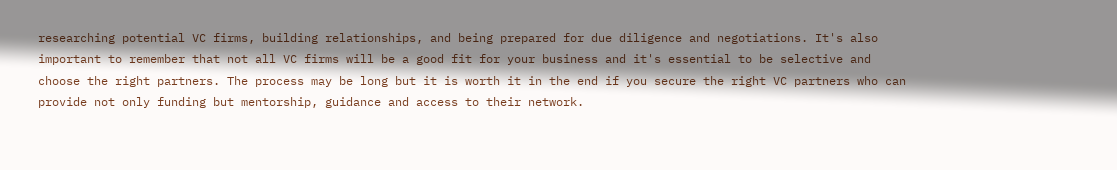researching potential VC firms, building relationships, and being prepared for due diligence and negotiations. It's also important to remember that not all VC firms will be a good fit for your business and it's essential to be selective and choose the right partners. The process may be long but it is worth it in the end if you secure the right VC partners who can provide not only funding but mentorship, guidance and access to their network.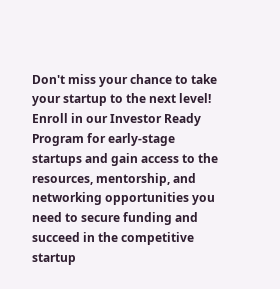Don't miss your chance to take your startup to the next level! Enroll in our Investor Ready Program for early-stage startups and gain access to the resources, mentorship, and networking opportunities you need to secure funding and succeed in the competitive startup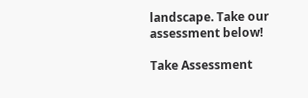landscape. Take our assessment below!

Take Assessment